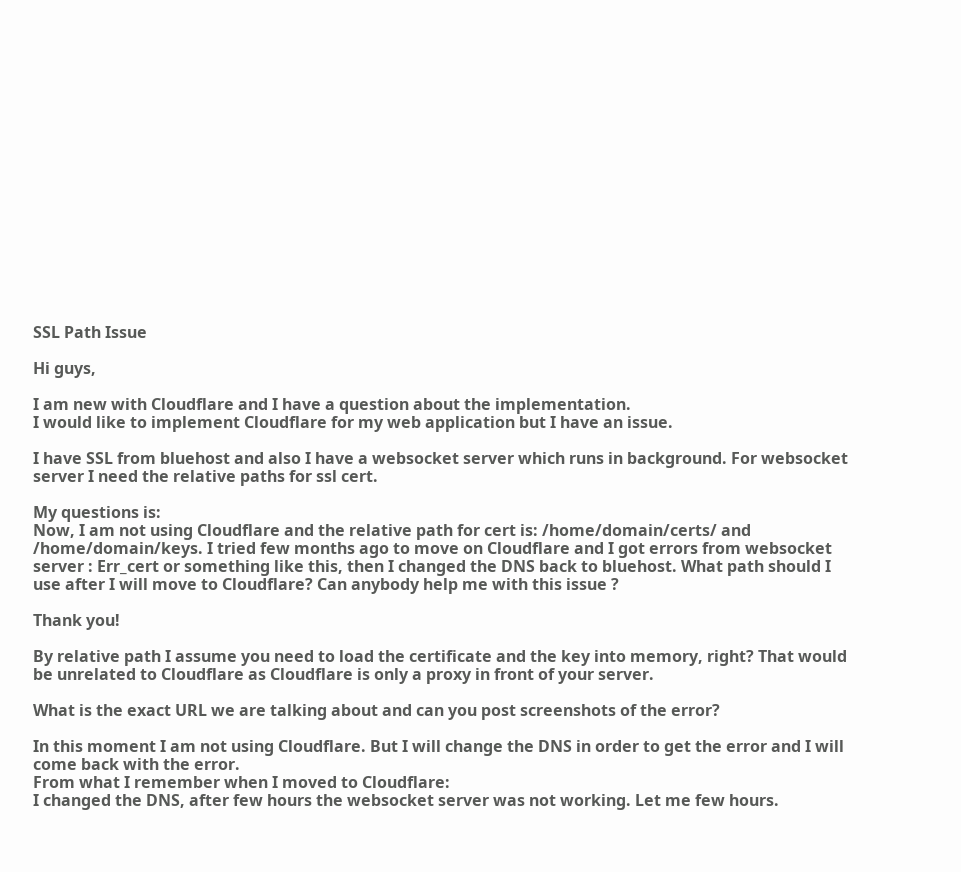SSL Path Issue

Hi guys,

I am new with Cloudflare and I have a question about the implementation.
I would like to implement Cloudflare for my web application but I have an issue.

I have SSL from bluehost and also I have a websocket server which runs in background. For websocket server I need the relative paths for ssl cert.

My questions is:
Now, I am not using Cloudflare and the relative path for cert is: /home/domain/certs/ and /home/domain/keys. I tried few months ago to move on Cloudflare and I got errors from websocket server : Err_cert or something like this, then I changed the DNS back to bluehost. What path should I use after I will move to Cloudflare? Can anybody help me with this issue ?

Thank you!

By relative path I assume you need to load the certificate and the key into memory, right? That would be unrelated to Cloudflare as Cloudflare is only a proxy in front of your server.

What is the exact URL we are talking about and can you post screenshots of the error?

In this moment I am not using Cloudflare. But I will change the DNS in order to get the error and I will come back with the error.
From what I remember when I moved to Cloudflare:
I changed the DNS, after few hours the websocket server was not working. Let me few hours.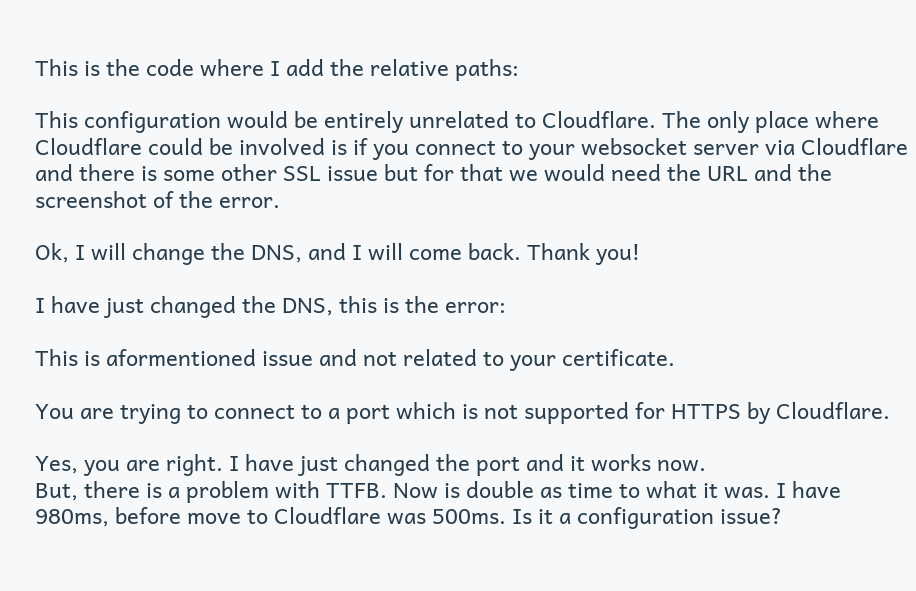This is the code where I add the relative paths:

This configuration would be entirely unrelated to Cloudflare. The only place where Cloudflare could be involved is if you connect to your websocket server via Cloudflare and there is some other SSL issue but for that we would need the URL and the screenshot of the error.

Ok, I will change the DNS, and I will come back. Thank you!

I have just changed the DNS, this is the error:

This is aformentioned issue and not related to your certificate.

You are trying to connect to a port which is not supported for HTTPS by Cloudflare.

Yes, you are right. I have just changed the port and it works now.
But, there is a problem with TTFB. Now is double as time to what it was. I have 980ms, before move to Cloudflare was 500ms. Is it a configuration issue?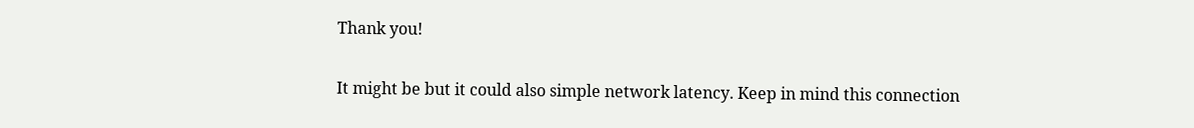Thank you!

It might be but it could also simple network latency. Keep in mind this connection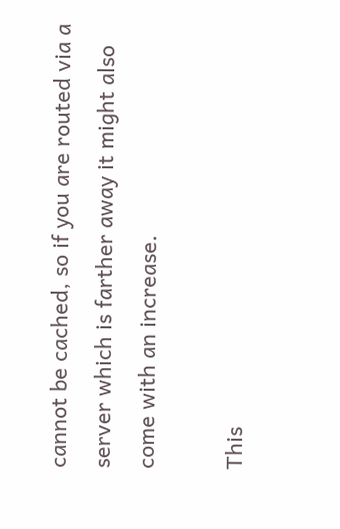cannot be cached, so if you are routed via a server which is farther away it might also come with an increase.

This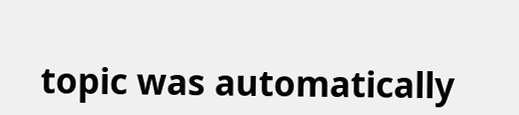topic was automatically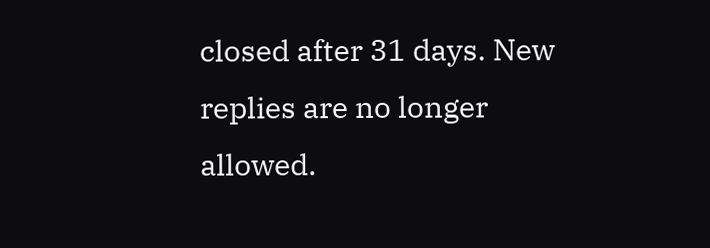closed after 31 days. New replies are no longer allowed.